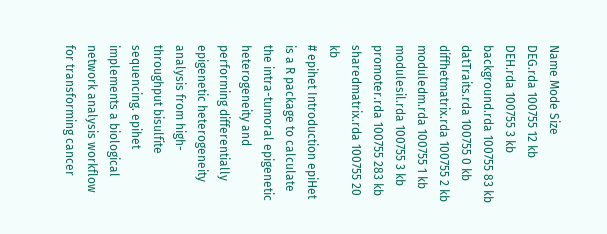Name Mode Size
DEG.rda 100755 12 kb
DEH.rda 100755 3 kb
background.rda 100755 83 kb
datTraits.rda 100755 0 kb
diffhetmatrix.rda 100755 2 kb
moduledm.rda 100755 1 kb
modulesil.rda 100755 3 kb
promoter.rda 100755 283 kb
sharedmatrix.rda 100755 20 kb
# epihet Introduction epiHet is a R package to calculate the intra-tumoral epigenetic heterogeneity and performing differentially epigenetic heterogeneity analysis from high-throughput bisulfite sequencing. epihet implements a biological network analysis workflow for transforming cancer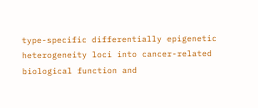type-specific differentially epigenetic heterogeneity loci into cancer-related biological function and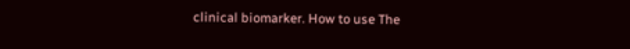clinical biomarker. How to use The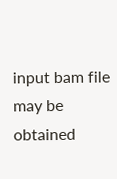input bam file may be obtained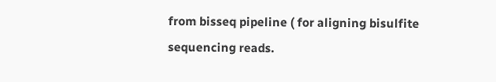from bisseq pipeline ( for aligning bisulfite sequencing reads.